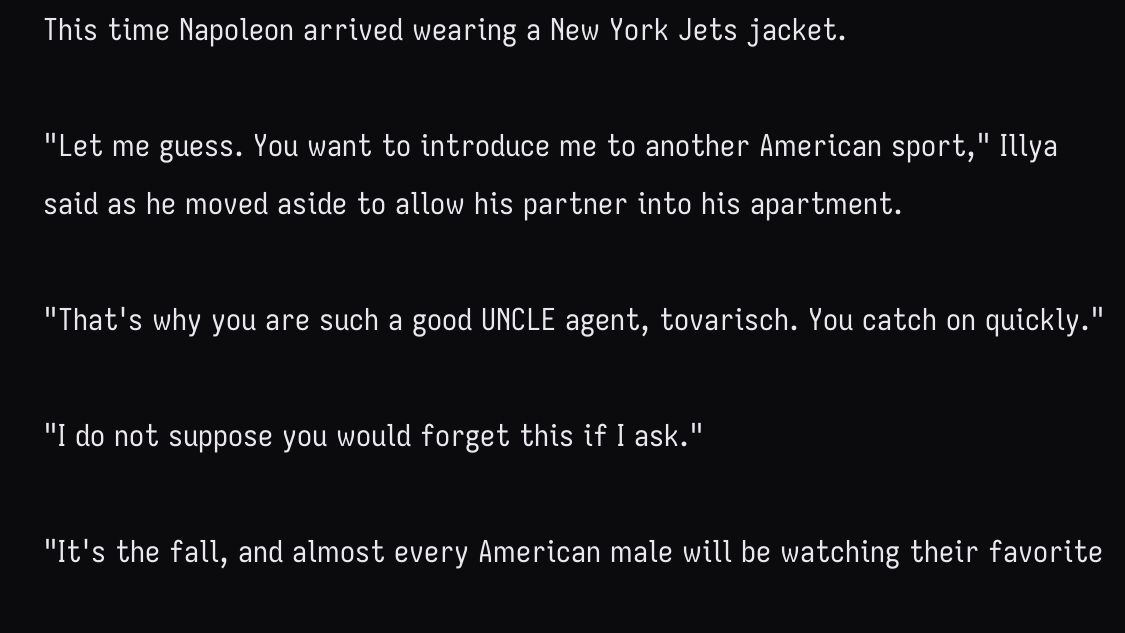This time Napoleon arrived wearing a New York Jets jacket.

"Let me guess. You want to introduce me to another American sport," Illya said as he moved aside to allow his partner into his apartment.

"That's why you are such a good UNCLE agent, tovarisch. You catch on quickly."

"I do not suppose you would forget this if I ask."

"It's the fall, and almost every American male will be watching their favorite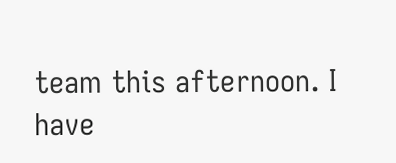team this afternoon. I have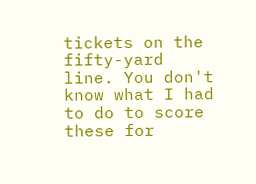tickets on the fifty-yard line. You don't know what I had to do to score these for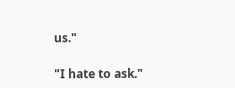us."

"I hate to ask."